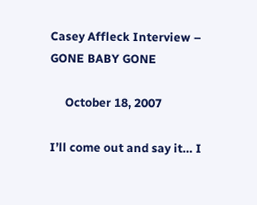Casey Affleck Interview – GONE BABY GONE

     October 18, 2007

I’ll come out and say it… I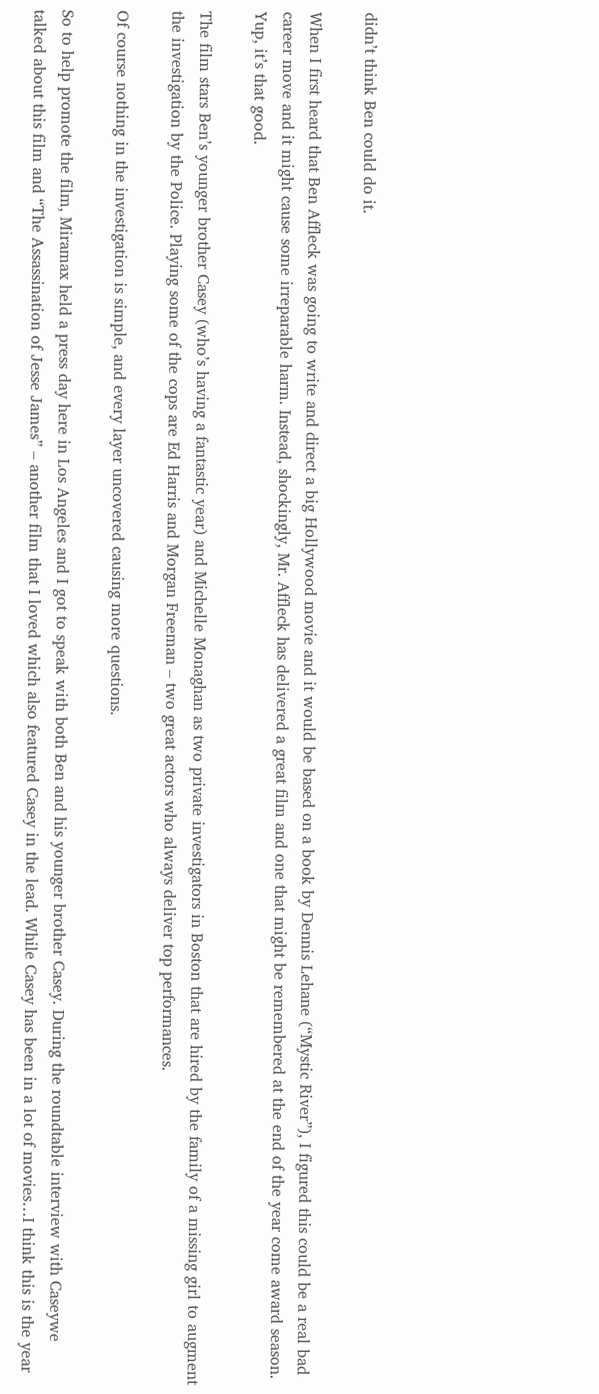didn’t think Ben could do it.

When I first heard that Ben Affleck was going to write and direct a big Hollywood movie and it would be based on a book by Dennis Lehane (“Mystic River”), I figured this could be a real bad career move and it might cause some irreparable harm. Instead, shockingly, Mr. Affleck has delivered a great film and one that might be remembered at the end of the year come award season. Yup, it’s that good.

The film stars Ben’s younger brother Casey (who’s having a fantastic year) and Michelle Monaghan as two private investigators in Boston that are hired by the family of a missing girl to augment the investigation by the Police. Playing some of the cops are Ed Harris and Morgan Freeman – two great actors who always deliver top performances.

Of course nothing in the investigation is simple, and every layer uncovered causing more questions.

So to help promote the film, Miramax held a press day here in Los Angeles and I got to speak with both Ben and his younger brother Casey. During the roundtable interview with Caseywe talked about this film and “The Assassination of Jesse James” – another film that I loved which also featured Casey in the lead. While Casey has been in a lot of movies…I think this is the year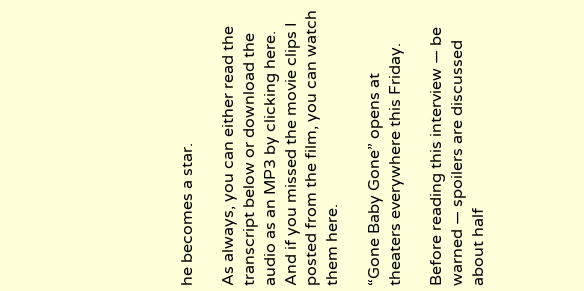he becomes a star.

As always, you can either read the transcript below or download the audio as an MP3 by clicking here. And if you missed the movie clips I posted from the film, you can watch them here.

“Gone Baby Gone” opens at theaters everywhere this Friday.

Before reading this interview — be warned — spoilers are discussed about half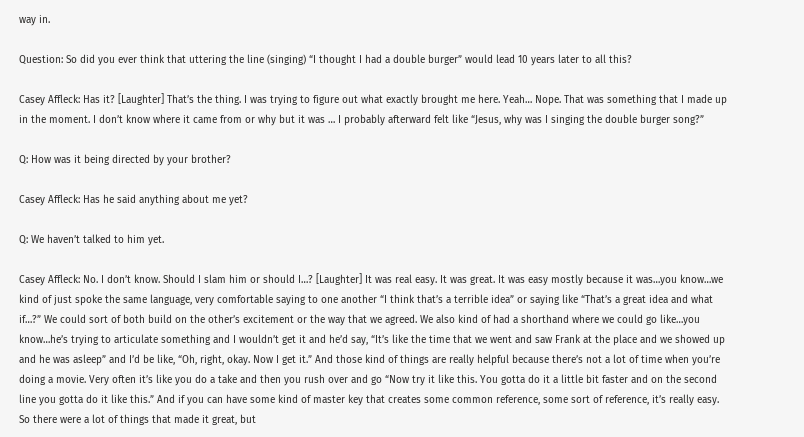way in.

Question: So did you ever think that uttering the line (singing) “I thought I had a double burger” would lead 10 years later to all this?

Casey Affleck: Has it? [Laughter] That’s the thing. I was trying to figure out what exactly brought me here. Yeah… Nope. That was something that I made up in the moment. I don’t know where it came from or why but it was … I probably afterward felt like “Jesus, why was I singing the double burger song?”

Q: How was it being directed by your brother?

Casey Affleck: Has he said anything about me yet?

Q: We haven’t talked to him yet.

Casey Affleck: No. I don’t know. Should I slam him or should I…? [Laughter] It was real easy. It was great. It was easy mostly because it was…you know…we kind of just spoke the same language, very comfortable saying to one another “I think that’s a terrible idea” or saying like “That’s a great idea and what if…?” We could sort of both build on the other’s excitement or the way that we agreed. We also kind of had a shorthand where we could go like…you know…he’s trying to articulate something and I wouldn’t get it and he’d say, “It’s like the time that we went and saw Frank at the place and we showed up and he was asleep” and I’d be like, “Oh, right, okay. Now I get it.” And those kind of things are really helpful because there’s not a lot of time when you’re doing a movie. Very often it’s like you do a take and then you rush over and go “Now try it like this. You gotta do it a little bit faster and on the second line you gotta do it like this.” And if you can have some kind of master key that creates some common reference, some sort of reference, it’s really easy. So there were a lot of things that made it great, but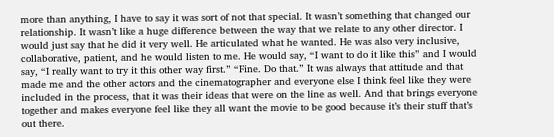more than anything, I have to say it was sort of not that special. It wasn’t something that changed our relationship. It wasn’t like a huge difference between the way that we relate to any other director. I would just say that he did it very well. He articulated what he wanted. He was also very inclusive, collaborative, patient, and he would listen to me. He would say, “I want to do it like this” and I would say, “I really want to try it this other way first.” “Fine. Do that.” It was always that attitude and that made me and the other actors and the cinematographer and everyone else I think feel like they were included in the process, that it was their ideas that were on the line as well. And that brings everyone together and makes everyone feel like they all want the movie to be good because it’s their stuff that’s out there.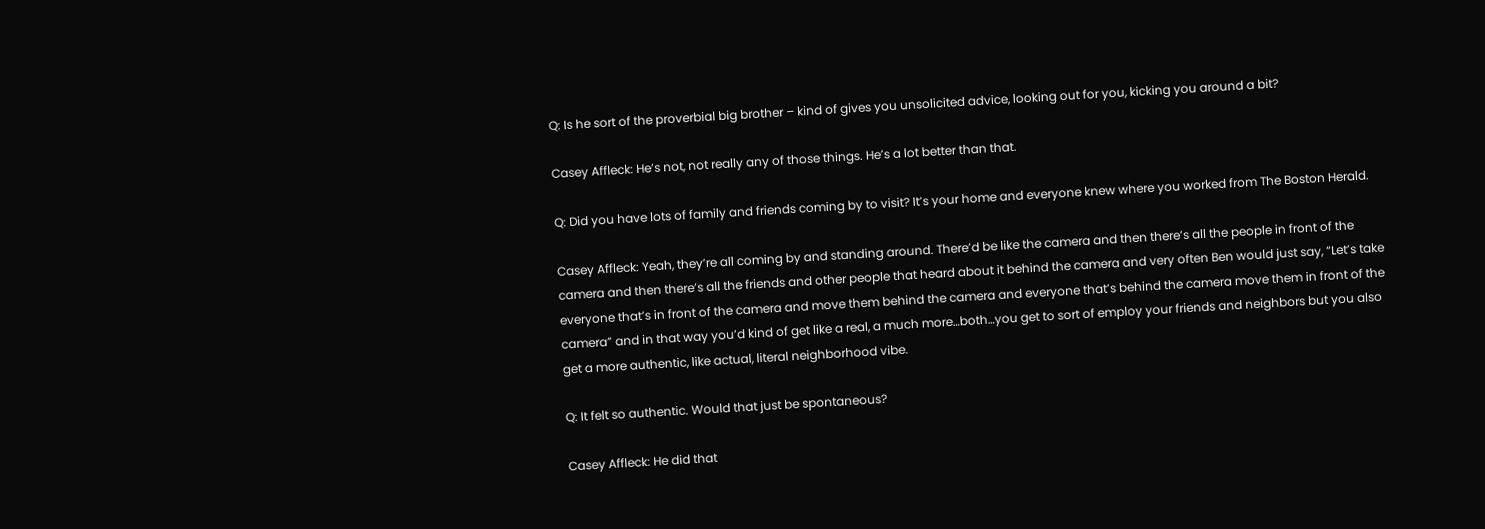Q: Is he sort of the proverbial big brother – kind of gives you unsolicited advice, looking out for you, kicking you around a bit?

Casey Affleck: He’s not, not really any of those things. He’s a lot better than that.

Q: Did you have lots of family and friends coming by to visit? It’s your home and everyone knew where you worked from The Boston Herald.

Casey Affleck: Yeah, they’re all coming by and standing around. There’d be like the camera and then there’s all the people in front of the camera and then there’s all the friends and other people that heard about it behind the camera and very often Ben would just say, “Let’s take everyone that’s in front of the camera and move them behind the camera and everyone that’s behind the camera move them in front of the camera” and in that way you’d kind of get like a real, a much more…both…you get to sort of employ your friends and neighbors but you also get a more authentic, like actual, literal neighborhood vibe.

Q: It felt so authentic. Would that just be spontaneous?

Casey Affleck: He did that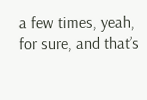a few times, yeah, for sure, and that’s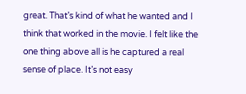great. That’s kind of what he wanted and I think that worked in the movie. I felt like the one thing above all is he captured a real sense of place. It’s not easy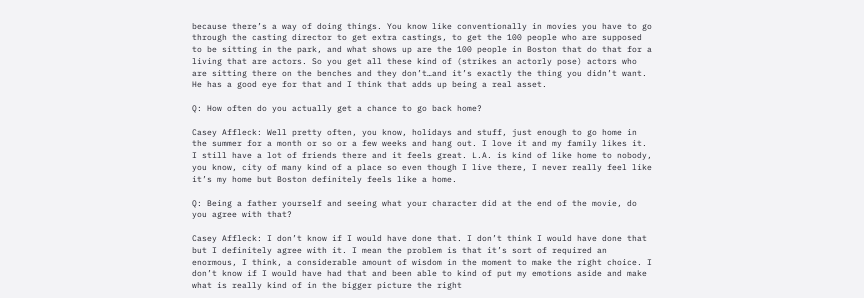because there’s a way of doing things. You know like conventionally in movies you have to go through the casting director to get extra castings, to get the 100 people who are supposed to be sitting in the park, and what shows up are the 100 people in Boston that do that for a living that are actors. So you get all these kind of (strikes an actorly pose) actors who are sitting there on the benches and they don’t…and it’s exactly the thing you didn’t want. He has a good eye for that and I think that adds up being a real asset.

Q: How often do you actually get a chance to go back home?

Casey Affleck: Well pretty often, you know, holidays and stuff, just enough to go home in the summer for a month or so or a few weeks and hang out. I love it and my family likes it. I still have a lot of friends there and it feels great. L.A. is kind of like home to nobody, you know, city of many kind of a place so even though I live there, I never really feel like it’s my home but Boston definitely feels like a home.

Q: Being a father yourself and seeing what your character did at the end of the movie, do you agree with that?

Casey Affleck: I don’t know if I would have done that. I don’t think I would have done that but I definitely agree with it. I mean the problem is that it’s sort of required an enormous, I think, a considerable amount of wisdom in the moment to make the right choice. I don’t know if I would have had that and been able to kind of put my emotions aside and make what is really kind of in the bigger picture the right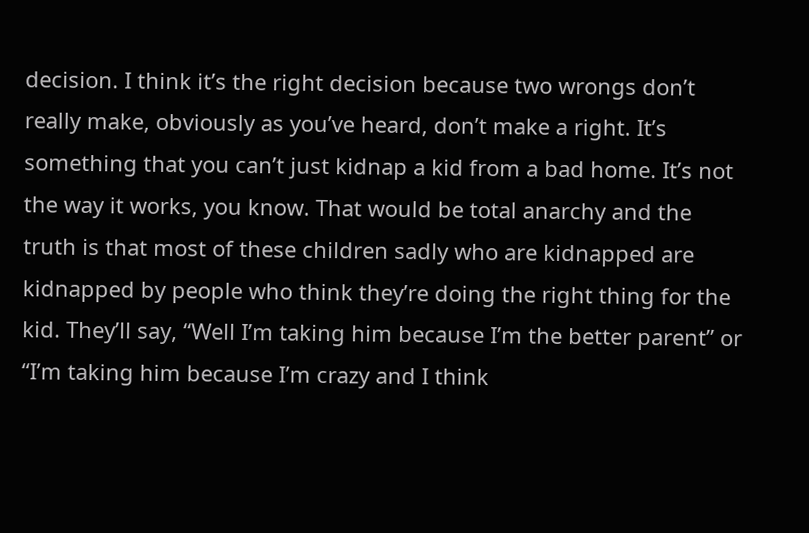decision. I think it’s the right decision because two wrongs don’t really make, obviously as you’ve heard, don’t make a right. It’s something that you can’t just kidnap a kid from a bad home. It’s not the way it works, you know. That would be total anarchy and the truth is that most of these children sadly who are kidnapped are kidnapped by people who think they’re doing the right thing for the kid. They’ll say, “Well I’m taking him because I’m the better parent” or “I’m taking him because I’m crazy and I think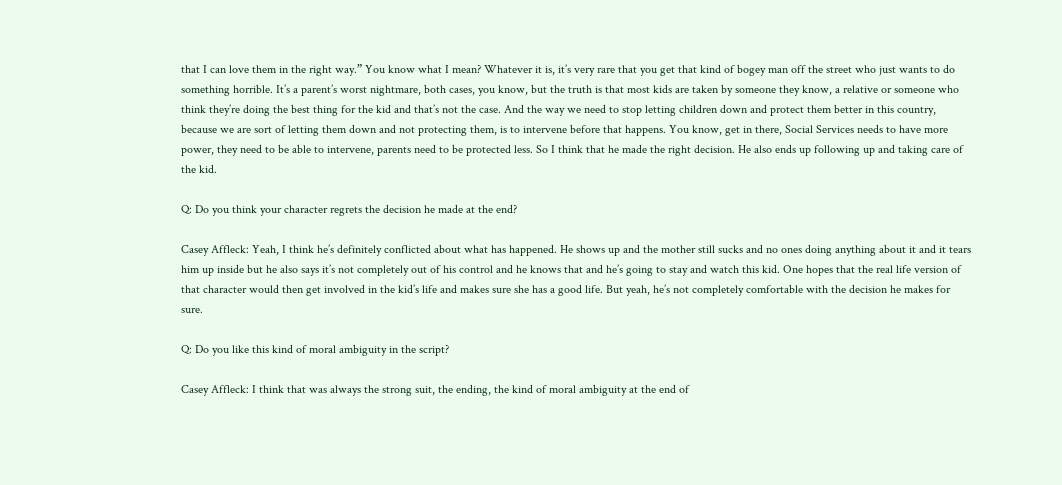that I can love them in the right way.” You know what I mean? Whatever it is, it’s very rare that you get that kind of bogey man off the street who just wants to do something horrible. It’s a parent’s worst nightmare, both cases, you know, but the truth is that most kids are taken by someone they know, a relative or someone who think they’re doing the best thing for the kid and that’s not the case. And the way we need to stop letting children down and protect them better in this country, because we are sort of letting them down and not protecting them, is to intervene before that happens. You know, get in there, Social Services needs to have more power, they need to be able to intervene, parents need to be protected less. So I think that he made the right decision. He also ends up following up and taking care of the kid.

Q: Do you think your character regrets the decision he made at the end?

Casey Affleck: Yeah, I think he’s definitely conflicted about what has happened. He shows up and the mother still sucks and no ones doing anything about it and it tears him up inside but he also says it’s not completely out of his control and he knows that and he’s going to stay and watch this kid. One hopes that the real life version of that character would then get involved in the kid’s life and makes sure she has a good life. But yeah, he’s not completely comfortable with the decision he makes for sure.

Q: Do you like this kind of moral ambiguity in the script?

Casey Affleck: I think that was always the strong suit, the ending, the kind of moral ambiguity at the end of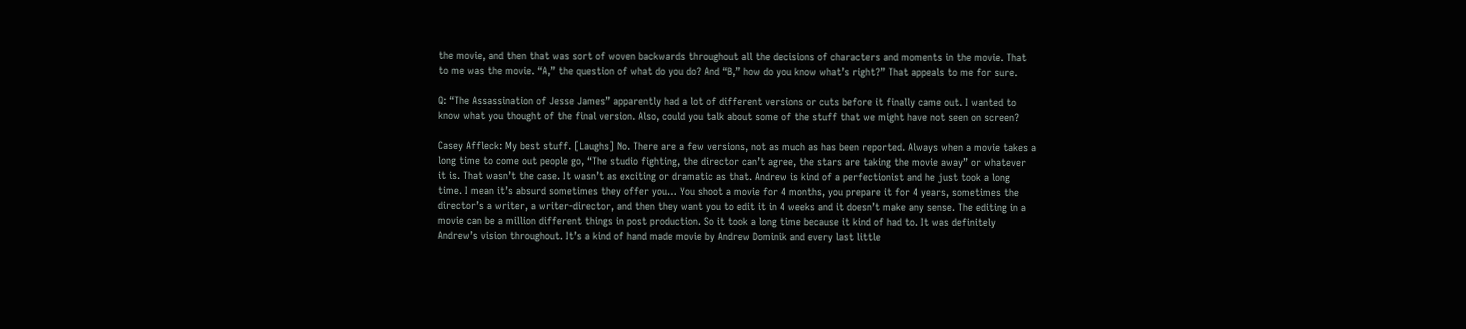the movie, and then that was sort of woven backwards throughout all the decisions of characters and moments in the movie. That to me was the movie. “A,” the question of what do you do? And “B,” how do you know what’s right?” That appeals to me for sure.

Q: “The Assassination of Jesse James” apparently had a lot of different versions or cuts before it finally came out. I wanted to know what you thought of the final version. Also, could you talk about some of the stuff that we might have not seen on screen?

Casey Affleck: My best stuff. [Laughs] No. There are a few versions, not as much as has been reported. Always when a movie takes a long time to come out people go, “The studio fighting, the director can’t agree, the stars are taking the movie away” or whatever it is. That wasn’t the case. It wasn’t as exciting or dramatic as that. Andrew is kind of a perfectionist and he just took a long time. I mean it’s absurd sometimes they offer you… You shoot a movie for 4 months, you prepare it for 4 years, sometimes the director’s a writer, a writer-director, and then they want you to edit it in 4 weeks and it doesn’t make any sense. The editing in a movie can be a million different things in post production. So it took a long time because it kind of had to. It was definitely Andrew’s vision throughout. It’s a kind of hand made movie by Andrew Dominik and every last little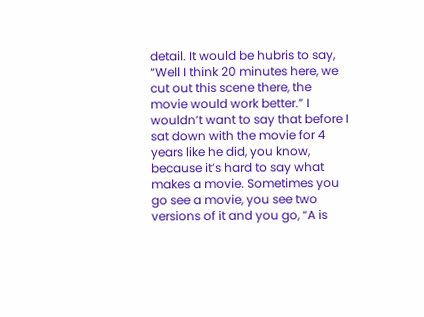detail. It would be hubris to say, “Well I think 20 minutes here, we cut out this scene there, the movie would work better.” I wouldn’t want to say that before I sat down with the movie for 4 years like he did, you know, because it’s hard to say what makes a movie. Sometimes you go see a movie, you see two versions of it and you go, “A is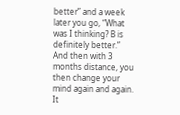better” and a week later you go, “What was I thinking? B is definitely better.” And then with 3 months distance, you then change your mind again and again. It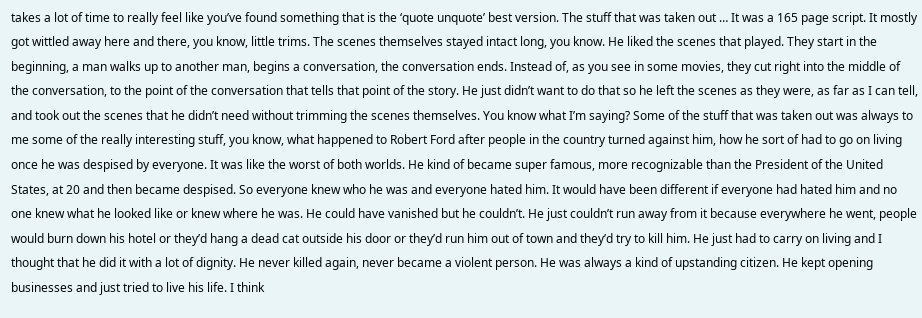takes a lot of time to really feel like you’ve found something that is the ‘quote unquote’ best version. The stuff that was taken out … It was a 165 page script. It mostly got wittled away here and there, you know, little trims. The scenes themselves stayed intact long, you know. He liked the scenes that played. They start in the beginning, a man walks up to another man, begins a conversation, the conversation ends. Instead of, as you see in some movies, they cut right into the middle of the conversation, to the point of the conversation that tells that point of the story. He just didn’t want to do that so he left the scenes as they were, as far as I can tell, and took out the scenes that he didn’t need without trimming the scenes themselves. You know what I’m saying? Some of the stuff that was taken out was always to me some of the really interesting stuff, you know, what happened to Robert Ford after people in the country turned against him, how he sort of had to go on living once he was despised by everyone. It was like the worst of both worlds. He kind of became super famous, more recognizable than the President of the United States, at 20 and then became despised. So everyone knew who he was and everyone hated him. It would have been different if everyone had hated him and no one knew what he looked like or knew where he was. He could have vanished but he couldn’t. He just couldn’t run away from it because everywhere he went, people would burn down his hotel or they’d hang a dead cat outside his door or they’d run him out of town and they’d try to kill him. He just had to carry on living and I thought that he did it with a lot of dignity. He never killed again, never became a violent person. He was always a kind of upstanding citizen. He kept opening businesses and just tried to live his life. I think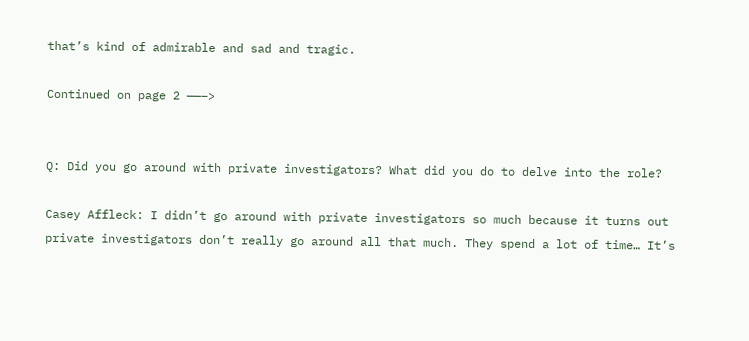that’s kind of admirable and sad and tragic.

Continued on page 2 ——–>


Q: Did you go around with private investigators? What did you do to delve into the role?

Casey Affleck: I didn’t go around with private investigators so much because it turns out private investigators don’t really go around all that much. They spend a lot of time… It’s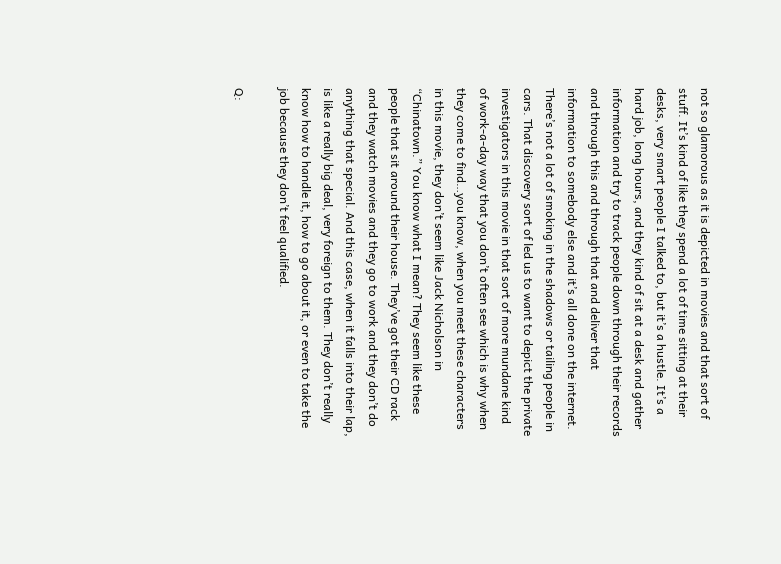not so glamorous as it is depicted in movies and that sort of stuff. It’s kind of like they spend a lot of time sitting at their desks, very smart people I talked to, but it’s a hustle. It’s a hard job, long hours, and they kind of sit at a desk and gather information and try to track people down through their records and through this and through that and deliver that information to somebody else and it’s all done on the internet. There’s not a lot of smoking in the shadows or tailing people in cars. That discovery sort of led us to want to depict the private investigators in this movie in that sort of more mundane kind of work-a-day way that you don’t often see which is why when they come to find…you know, when you meet these characters in this movie, they don’t seem like Jack Nicholson in “Chinatown.” You know what I mean? They seem like these people that sit around their house. They’ve got their CD rack and they watch movies and they go to work and they don’t do anything that special. And this case, when it falls into their lap, is like a really big deal, very foreign to them. They don’t really know how to handle it, how to go about it, or even to take the job because they don’t feel qualified.

Q: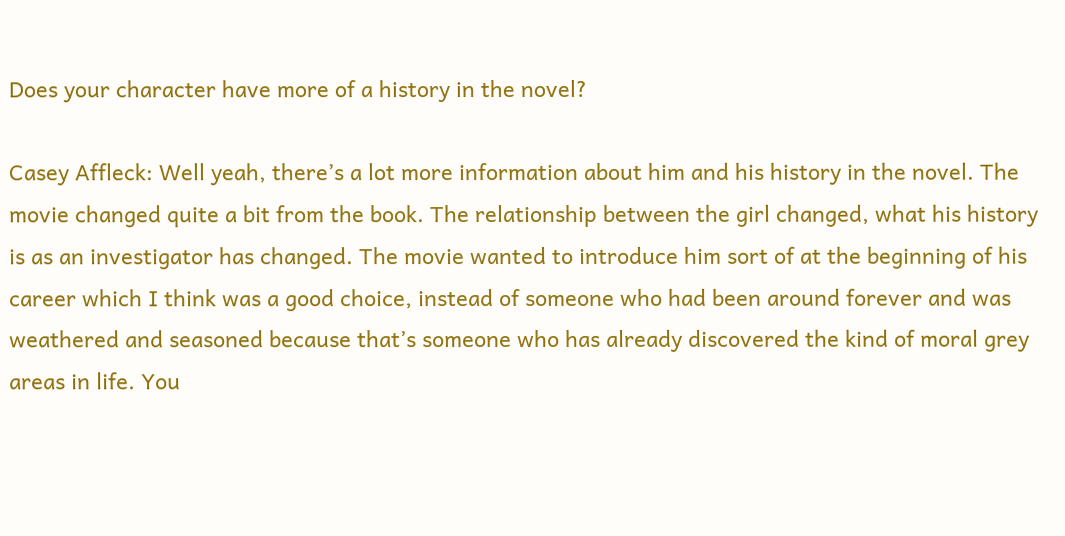Does your character have more of a history in the novel?

Casey Affleck: Well yeah, there’s a lot more information about him and his history in the novel. The movie changed quite a bit from the book. The relationship between the girl changed, what his history is as an investigator has changed. The movie wanted to introduce him sort of at the beginning of his career which I think was a good choice, instead of someone who had been around forever and was weathered and seasoned because that’s someone who has already discovered the kind of moral grey areas in life. You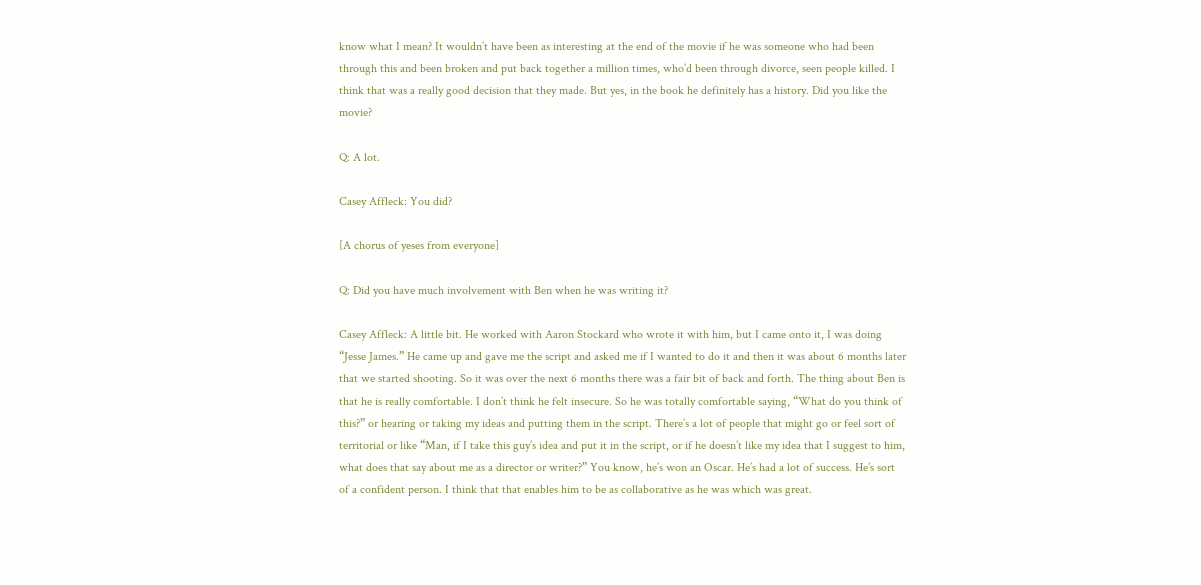know what I mean? It wouldn’t have been as interesting at the end of the movie if he was someone who had been through this and been broken and put back together a million times, who’d been through divorce, seen people killed. I think that was a really good decision that they made. But yes, in the book he definitely has a history. Did you like the movie?

Q: A lot.

Casey Affleck: You did?

[A chorus of yeses from everyone]

Q: Did you have much involvement with Ben when he was writing it?

Casey Affleck: A little bit. He worked with Aaron Stockard who wrote it with him, but I came onto it, I was doing “Jesse James.” He came up and gave me the script and asked me if I wanted to do it and then it was about 6 months later that we started shooting. So it was over the next 6 months there was a fair bit of back and forth. The thing about Ben is that he is really comfortable. I don’t think he felt insecure. So he was totally comfortable saying, “What do you think of this?” or hearing or taking my ideas and putting them in the script. There’s a lot of people that might go or feel sort of territorial or like “Man, if I take this guy’s idea and put it in the script, or if he doesn’t like my idea that I suggest to him, what does that say about me as a director or writer?” You know, he’s won an Oscar. He’s had a lot of success. He’s sort of a confident person. I think that that enables him to be as collaborative as he was which was great.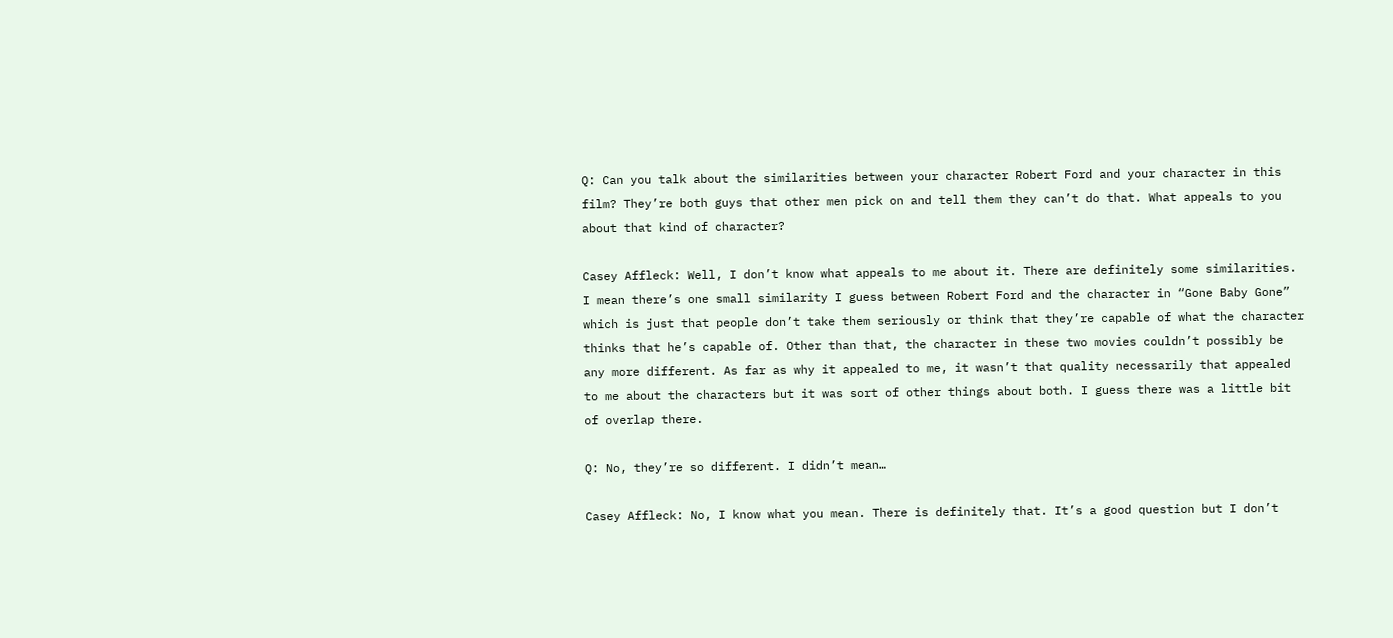Q: Can you talk about the similarities between your character Robert Ford and your character in this film? They’re both guys that other men pick on and tell them they can’t do that. What appeals to you about that kind of character?

Casey Affleck: Well, I don’t know what appeals to me about it. There are definitely some similarities. I mean there’s one small similarity I guess between Robert Ford and the character in “Gone Baby Gone” which is just that people don’t take them seriously or think that they’re capable of what the character thinks that he’s capable of. Other than that, the character in these two movies couldn’t possibly be any more different. As far as why it appealed to me, it wasn’t that quality necessarily that appealed to me about the characters but it was sort of other things about both. I guess there was a little bit of overlap there.

Q: No, they’re so different. I didn’t mean…

Casey Affleck: No, I know what you mean. There is definitely that. It’s a good question but I don’t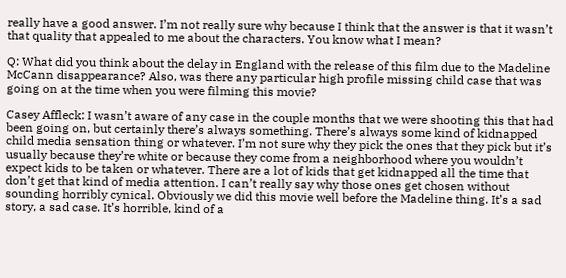really have a good answer. I’m not really sure why because I think that the answer is that it wasn’t that quality that appealed to me about the characters. You know what I mean?

Q: What did you think about the delay in England with the release of this film due to the Madeline McCann disappearance? Also, was there any particular high profile missing child case that was going on at the time when you were filming this movie?

Casey Affleck: I wasn’t aware of any case in the couple months that we were shooting this that had been going on, but certainly there’s always something. There’s always some kind of kidnapped child media sensation thing or whatever. I’m not sure why they pick the ones that they pick but it’s usually because they’re white or because they come from a neighborhood where you wouldn’t expect kids to be taken or whatever. There are a lot of kids that get kidnapped all the time that don’t get that kind of media attention. I can’t really say why those ones get chosen without sounding horribly cynical. Obviously we did this movie well before the Madeline thing. It’s a sad story, a sad case. It’s horrible, kind of a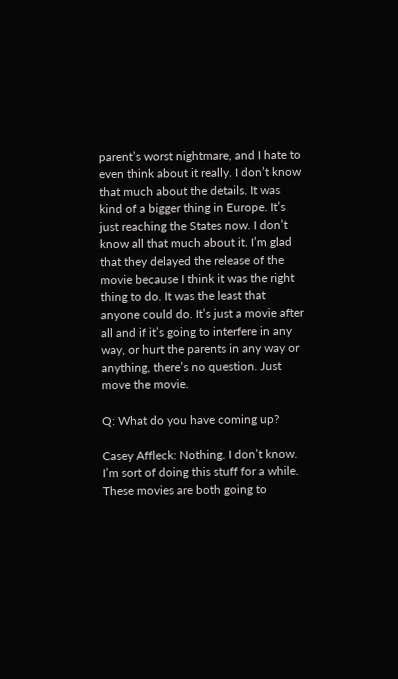parent’s worst nightmare, and I hate to even think about it really. I don’t know that much about the details. It was kind of a bigger thing in Europe. It’s just reaching the States now. I don’t know all that much about it. I’m glad that they delayed the release of the movie because I think it was the right thing to do. It was the least that anyone could do. It’s just a movie after all and if it’s going to interfere in any way, or hurt the parents in any way or anything, there’s no question. Just move the movie.

Q: What do you have coming up?

Casey Affleck: Nothing. I don’t know. I’m sort of doing this stuff for a while. These movies are both going to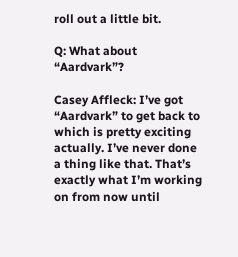roll out a little bit.

Q: What about “Aardvark”?

Casey Affleck: I’ve got “Aardvark” to get back to which is pretty exciting actually. I’ve never done a thing like that. That’s exactly what I’m working on from now until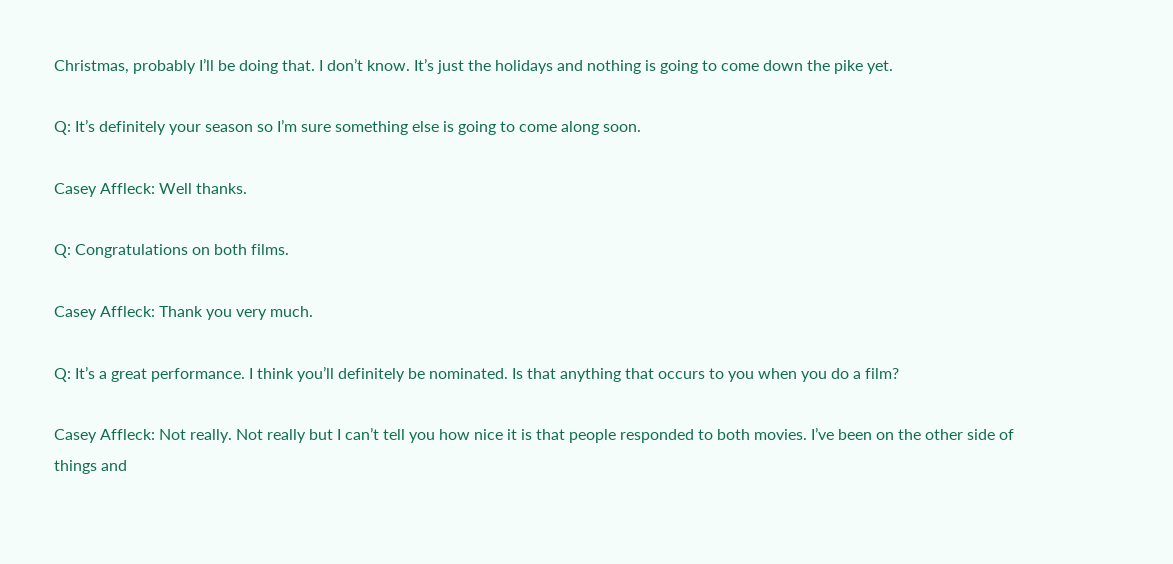Christmas, probably I’ll be doing that. I don’t know. It’s just the holidays and nothing is going to come down the pike yet.

Q: It’s definitely your season so I’m sure something else is going to come along soon.

Casey Affleck: Well thanks.

Q: Congratulations on both films.

Casey Affleck: Thank you very much.

Q: It’s a great performance. I think you’ll definitely be nominated. Is that anything that occurs to you when you do a film?

Casey Affleck: Not really. Not really but I can’t tell you how nice it is that people responded to both movies. I’ve been on the other side of things and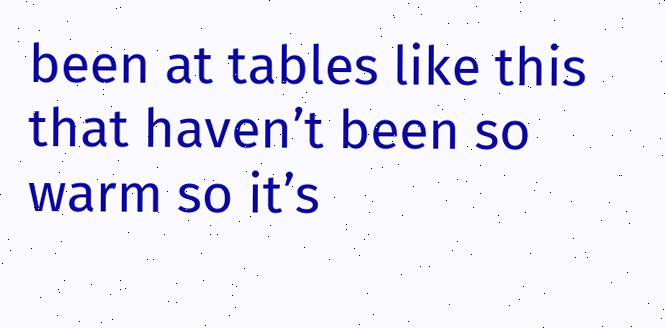been at tables like this that haven’t been so warm so it’s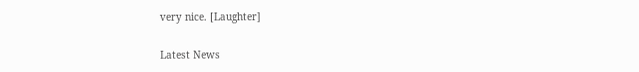very nice. [Laughter]

Latest News